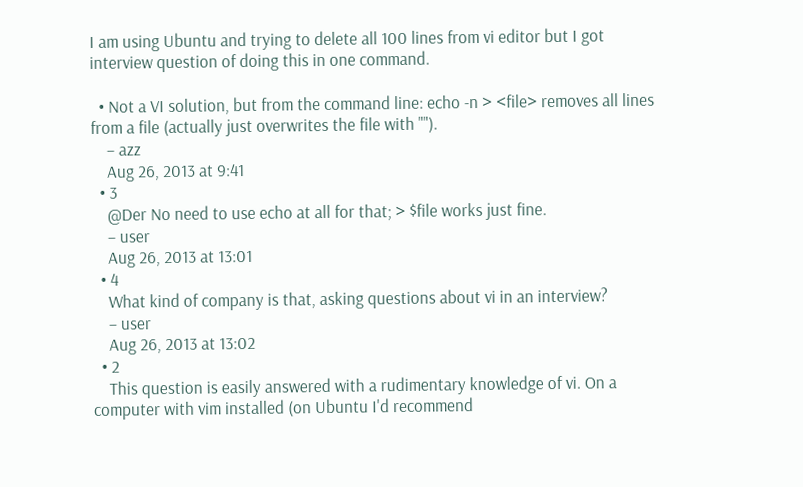I am using Ubuntu and trying to delete all 100 lines from vi editor but I got interview question of doing this in one command.

  • Not a VI solution, but from the command line: echo -n > <file> removes all lines from a file (actually just overwrites the file with "").
    – azz
    Aug 26, 2013 at 9:41
  • 3
    @Der No need to use echo at all for that; > $file works just fine.
    – user
    Aug 26, 2013 at 13:01
  • 4
    What kind of company is that, asking questions about vi in an interview?
    – user
    Aug 26, 2013 at 13:02
  • 2
    This question is easily answered with a rudimentary knowledge of vi. On a computer with vim installed (on Ubuntu I'd recommend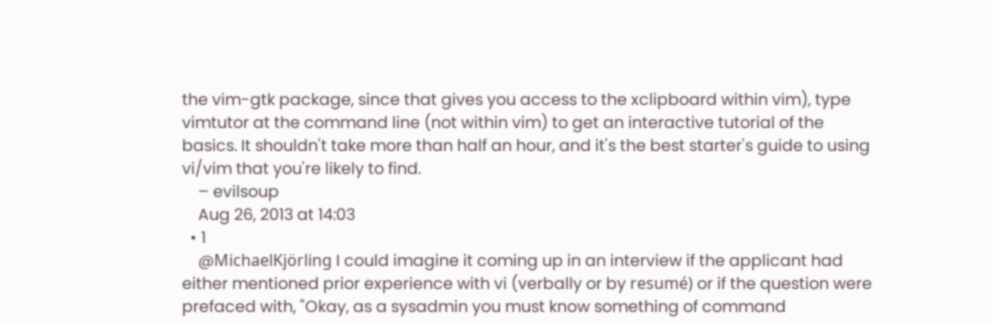the vim-gtk package, since that gives you access to the xclipboard within vim), type vimtutor at the command line (not within vim) to get an interactive tutorial of the basics. It shouldn't take more than half an hour, and it's the best starter's guide to using vi/vim that you're likely to find.
    – evilsoup
    Aug 26, 2013 at 14:03
  • 1
    @MichaelKjörling I could imagine it coming up in an interview if the applicant had either mentioned prior experience with vi (verbally or by resumé) or if the question were prefaced with, "Okay, as a sysadmin you must know something of command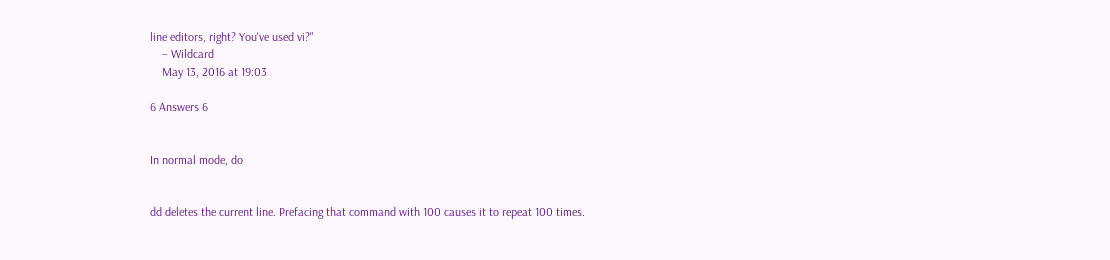line editors, right? You've used vi?"
    – Wildcard
    May 13, 2016 at 19:03

6 Answers 6


In normal mode, do


dd deletes the current line. Prefacing that command with 100 causes it to repeat 100 times.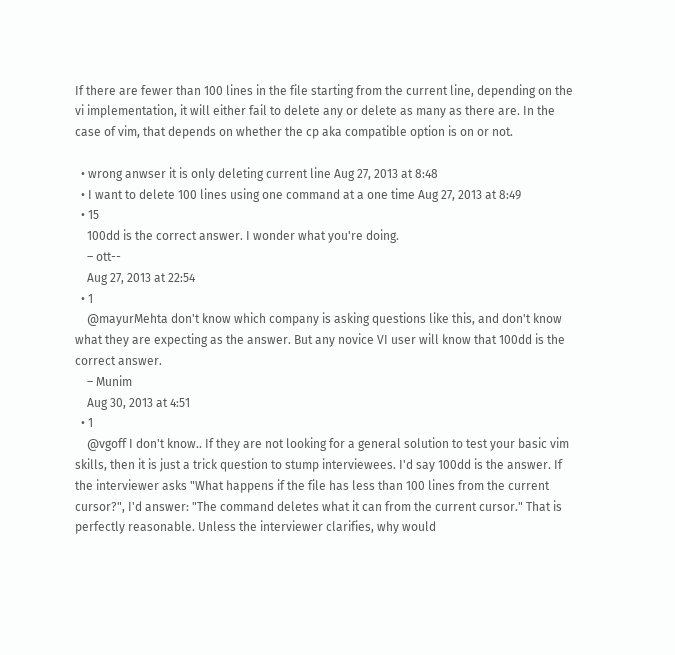If there are fewer than 100 lines in the file starting from the current line, depending on the vi implementation, it will either fail to delete any or delete as many as there are. In the case of vim, that depends on whether the cp aka compatible option is on or not.

  • wrong anwser it is only deleting current line Aug 27, 2013 at 8:48
  • I want to delete 100 lines using one command at a one time Aug 27, 2013 at 8:49
  • 15
    100dd is the correct answer. I wonder what you're doing.
    – ott--
    Aug 27, 2013 at 22:54
  • 1
    @mayurMehta don't know which company is asking questions like this, and don't know what they are expecting as the answer. But any novice VI user will know that 100dd is the correct answer.
    – Munim
    Aug 30, 2013 at 4:51
  • 1
    @vgoff I don't know.. If they are not looking for a general solution to test your basic vim skills, then it is just a trick question to stump interviewees. I'd say 100dd is the answer. If the interviewer asks "What happens if the file has less than 100 lines from the current cursor?", I'd answer: "The command deletes what it can from the current cursor." That is perfectly reasonable. Unless the interviewer clarifies, why would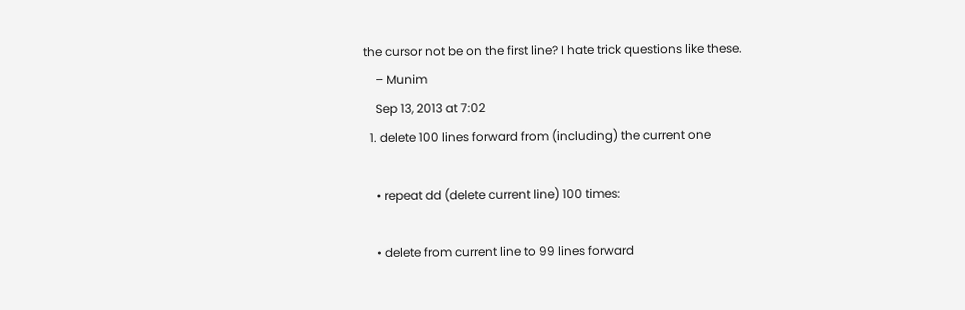the cursor not be on the first line? I hate trick questions like these.
    – Munim
    Sep 13, 2013 at 7:02
  1. delete 100 lines forward from (including) the current one

    • repeat dd (delete current line) 100 times:

    • delete from current line to 99 lines forward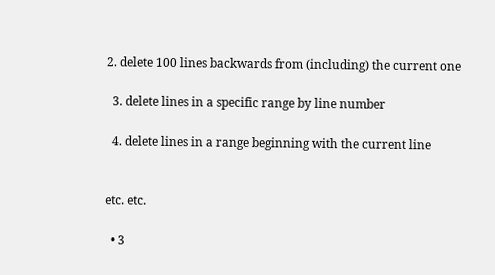2. delete 100 lines backwards from (including) the current one

  3. delete lines in a specific range by line number

  4. delete lines in a range beginning with the current line


etc. etc.

  • 3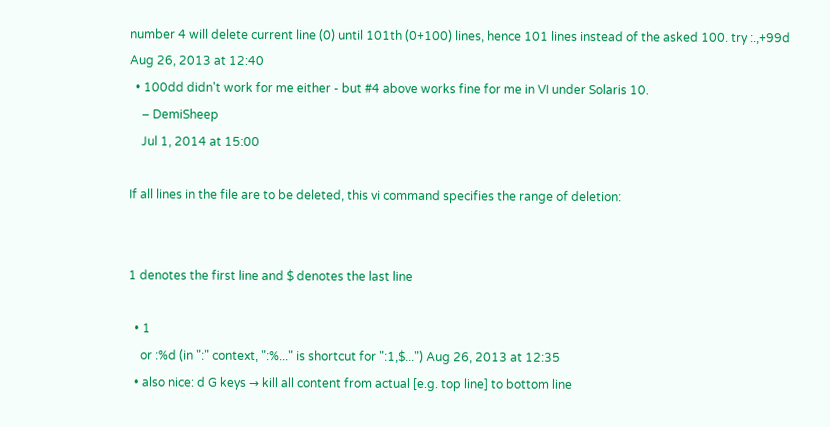number 4 will delete current line (0) until 101th (0+100) lines, hence 101 lines instead of the asked 100. try :.,+99d Aug 26, 2013 at 12:40
  • 100dd didn't work for me either - but #4 above works fine for me in VI under Solaris 10.
    – DemiSheep
    Jul 1, 2014 at 15:00

If all lines in the file are to be deleted, this vi command specifies the range of deletion:


1 denotes the first line and $ denotes the last line

  • 1
    or :%d (in ":" context, ":%..." is shortcut for ":1,$...") Aug 26, 2013 at 12:35
  • also nice: d G keys → kill all content from actual [e.g. top line] to bottom line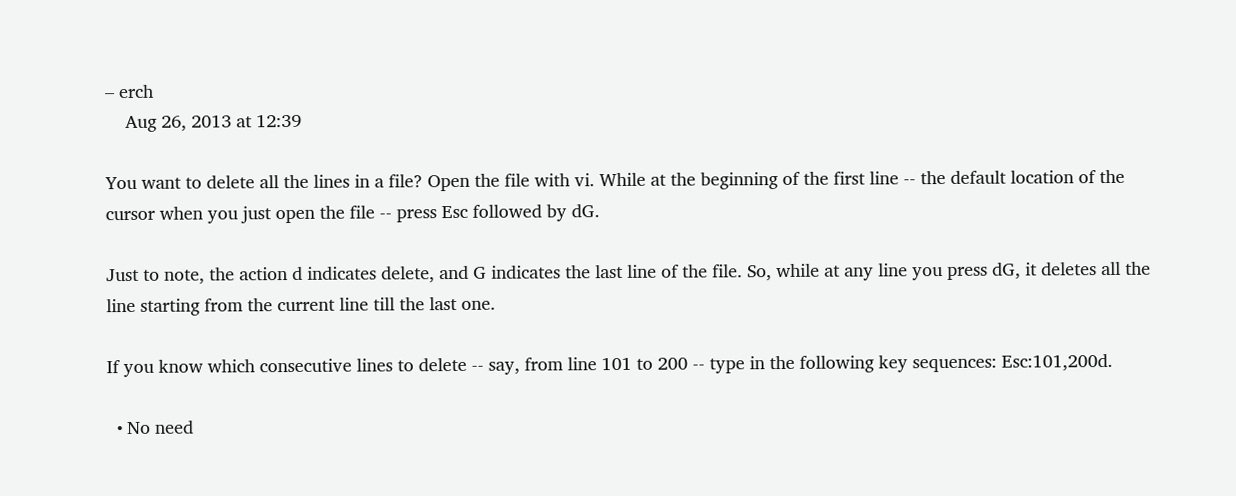– erch
    Aug 26, 2013 at 12:39

You want to delete all the lines in a file? Open the file with vi. While at the beginning of the first line -- the default location of the cursor when you just open the file -- press Esc followed by dG.

Just to note, the action d indicates delete, and G indicates the last line of the file. So, while at any line you press dG, it deletes all the line starting from the current line till the last one.

If you know which consecutive lines to delete -- say, from line 101 to 200 -- type in the following key sequences: Esc:101,200d.

  • No need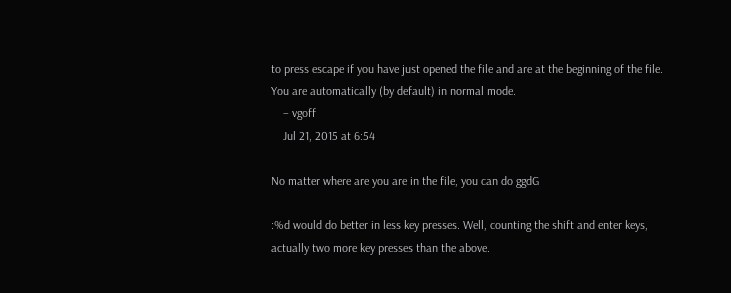to press escape if you have just opened the file and are at the beginning of the file. You are automatically (by default) in normal mode.
    – vgoff
    Jul 21, 2015 at 6:54

No matter where are you are in the file, you can do ggdG

:%d would do better in less key presses. Well, counting the shift and enter keys, actually two more key presses than the above.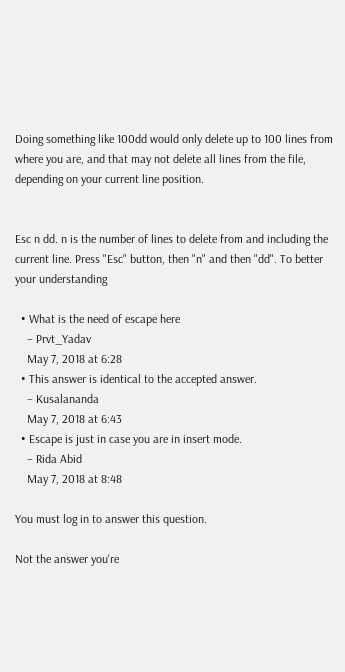Doing something like 100dd would only delete up to 100 lines from where you are, and that may not delete all lines from the file, depending on your current line position.


Esc n dd. n is the number of lines to delete from and including the current line. Press "Esc" button, then "n" and then "dd". To better your understanding

  • What is the need of escape here
    – Prvt_Yadav
    May 7, 2018 at 6:28
  • This answer is identical to the accepted answer.
    – Kusalananda
    May 7, 2018 at 6:43
  • Escape is just in case you are in insert mode.
    – Rida Abid
    May 7, 2018 at 8:48

You must log in to answer this question.

Not the answer you're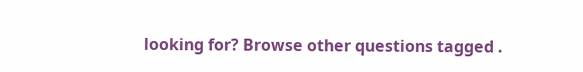looking for? Browse other questions tagged .